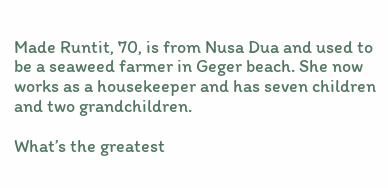Made Runtit, 70, is from Nusa Dua and used to be a seaweed farmer in Geger beach. She now works as a housekeeper and has seven children and two grandchildren.

What’s the greatest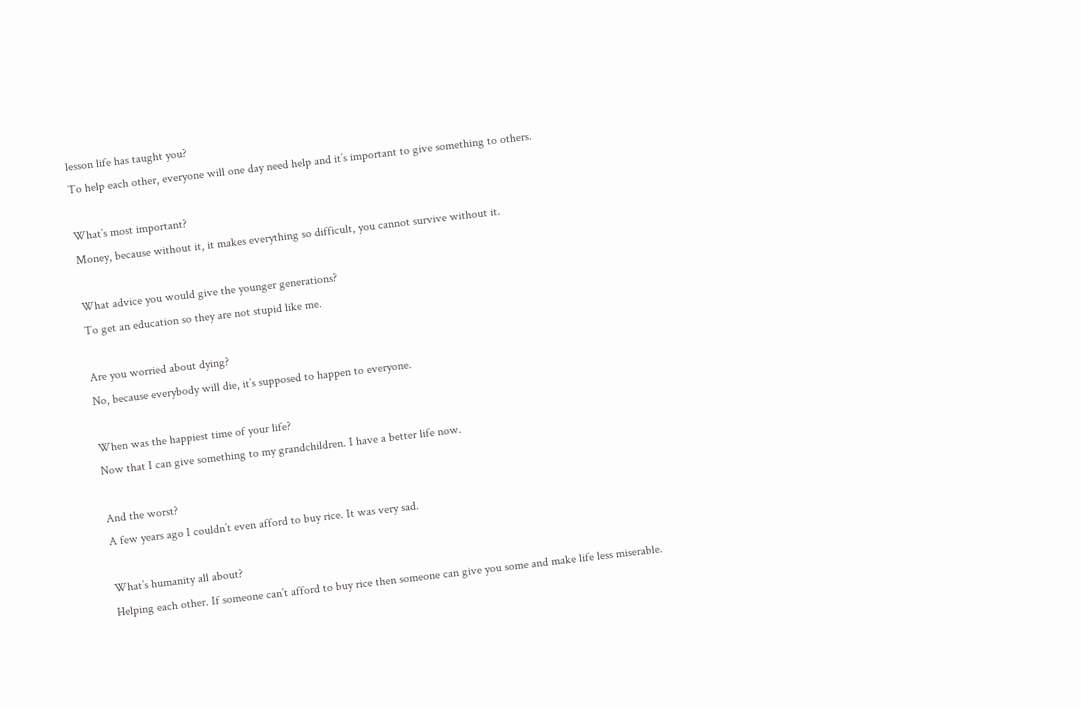lesson life has taught you?
To help each other, everyone will one day need help and it’s important to give something to others.

What’s most important?
Money, because without it, it makes everything so difficult, you cannot survive without it.

What advice you would give the younger generations?
To get an education so they are not stupid like me.

Are you worried about dying?
No, because everybody will die, it’s supposed to happen to everyone.

When was the happiest time of your life?
Now that I can give something to my grandchildren. I have a better life now.

And the worst?
A few years ago I couldn’t even afford to buy rice. It was very sad.

What’s humanity all about?
Helping each other. If someone can’t afford to buy rice then someone can give you some and make life less miserable.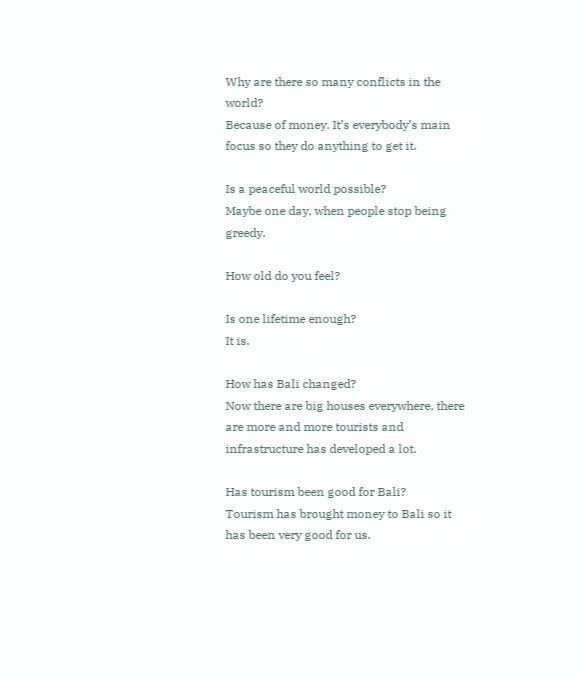Why are there so many conflicts in the world?
Because of money. It’s everybody’s main focus so they do anything to get it.

Is a peaceful world possible?
Maybe one day, when people stop being greedy.

How old do you feel?

Is one lifetime enough?
It is.

How has Bali changed?
Now there are big houses everywhere, there are more and more tourists and infrastructure has developed a lot.

Has tourism been good for Bali?
Tourism has brought money to Bali so it has been very good for us.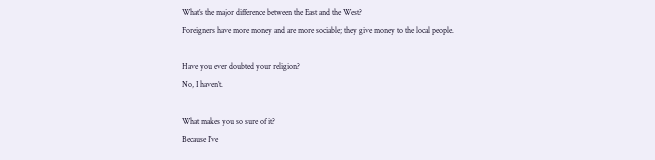What’s the major difference between the East and the West?
Foreigners have more money and are more sociable; they give money to the local people.

Have you ever doubted your religion?
No, I haven’t.

What makes you so sure of it?
Because I’ve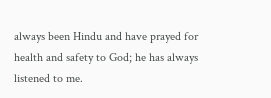always been Hindu and have prayed for health and safety to God; he has always listened to me.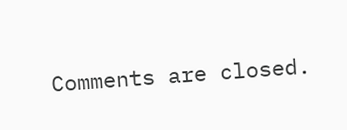Comments are closed.